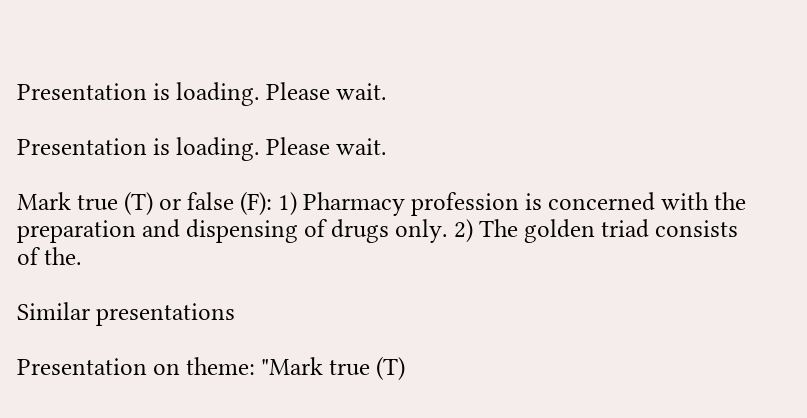Presentation is loading. Please wait.

Presentation is loading. Please wait.

Mark true (T) or false (F): 1) Pharmacy profession is concerned with the preparation and dispensing of drugs only. 2) The golden triad consists of the.

Similar presentations

Presentation on theme: "Mark true (T)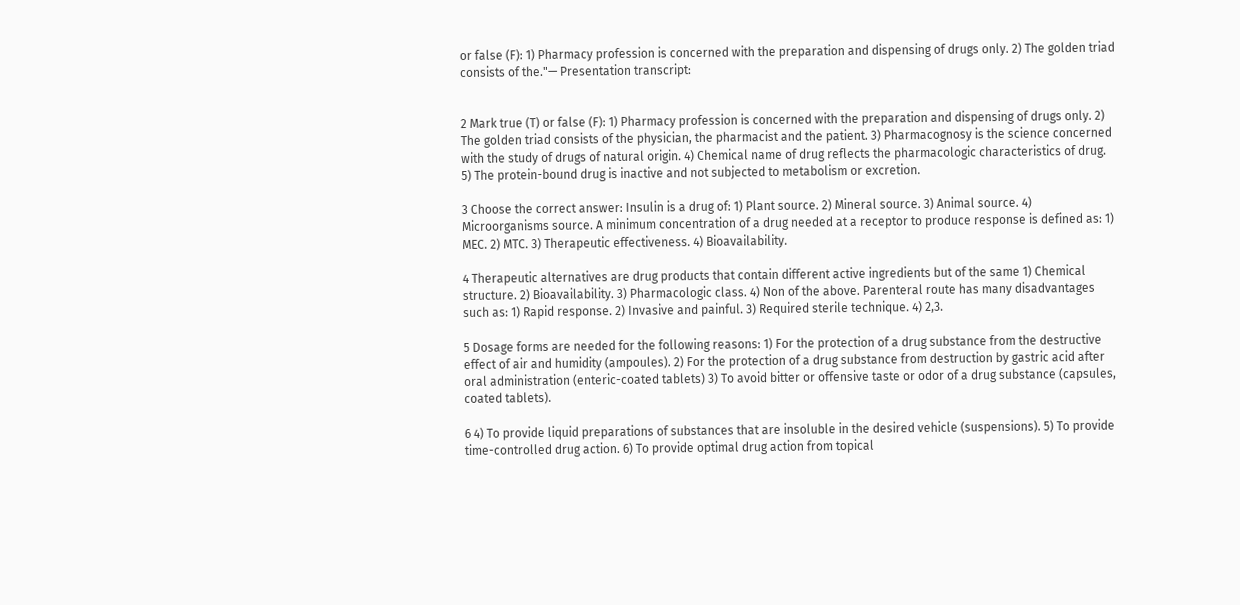or false (F): 1) Pharmacy profession is concerned with the preparation and dispensing of drugs only. 2) The golden triad consists of the."— Presentation transcript:


2 Mark true (T) or false (F): 1) Pharmacy profession is concerned with the preparation and dispensing of drugs only. 2) The golden triad consists of the physician, the pharmacist and the patient. 3) Pharmacognosy is the science concerned with the study of drugs of natural origin. 4) Chemical name of drug reflects the pharmacologic characteristics of drug. 5) The protein-bound drug is inactive and not subjected to metabolism or excretion.

3 Choose the correct answer: Insulin is a drug of: 1) Plant source. 2) Mineral source. 3) Animal source. 4) Microorganisms source. A minimum concentration of a drug needed at a receptor to produce response is defined as: 1) MEC. 2) MTC. 3) Therapeutic effectiveness. 4) Bioavailability.

4 Therapeutic alternatives are drug products that contain different active ingredients but of the same 1) Chemical structure. 2) Bioavailability. 3) Pharmacologic class. 4) Non of the above. Parenteral route has many disadvantages such as: 1) Rapid response. 2) Invasive and painful. 3) Required sterile technique. 4) 2,3.

5 Dosage forms are needed for the following reasons: 1) For the protection of a drug substance from the destructive effect of air and humidity (ampoules). 2) For the protection of a drug substance from destruction by gastric acid after oral administration (enteric-coated tablets) 3) To avoid bitter or offensive taste or odor of a drug substance (capsules, coated tablets).

6 4) To provide liquid preparations of substances that are insoluble in the desired vehicle (suspensions). 5) To provide time-controlled drug action. 6) To provide optimal drug action from topical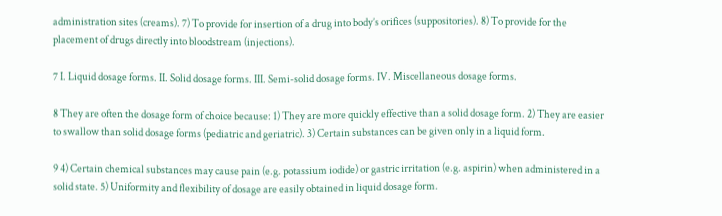administration sites (creams). 7) To provide for insertion of a drug into body’s orifices (suppositories). 8) To provide for the placement of drugs directly into bloodstream (injections).

7 I. Liquid dosage forms. II. Solid dosage forms. III. Semi-solid dosage forms. IV. Miscellaneous dosage forms.

8 They are often the dosage form of choice because: 1) They are more quickly effective than a solid dosage form. 2) They are easier to swallow than solid dosage forms (pediatric and geriatric). 3) Certain substances can be given only in a liquid form.

9 4) Certain chemical substances may cause pain (e.g. potassium iodide) or gastric irritation (e.g. aspirin) when administered in a solid state. 5) Uniformity and flexibility of dosage are easily obtained in liquid dosage form.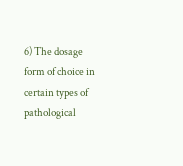6) The dosage form of choice in certain types of pathological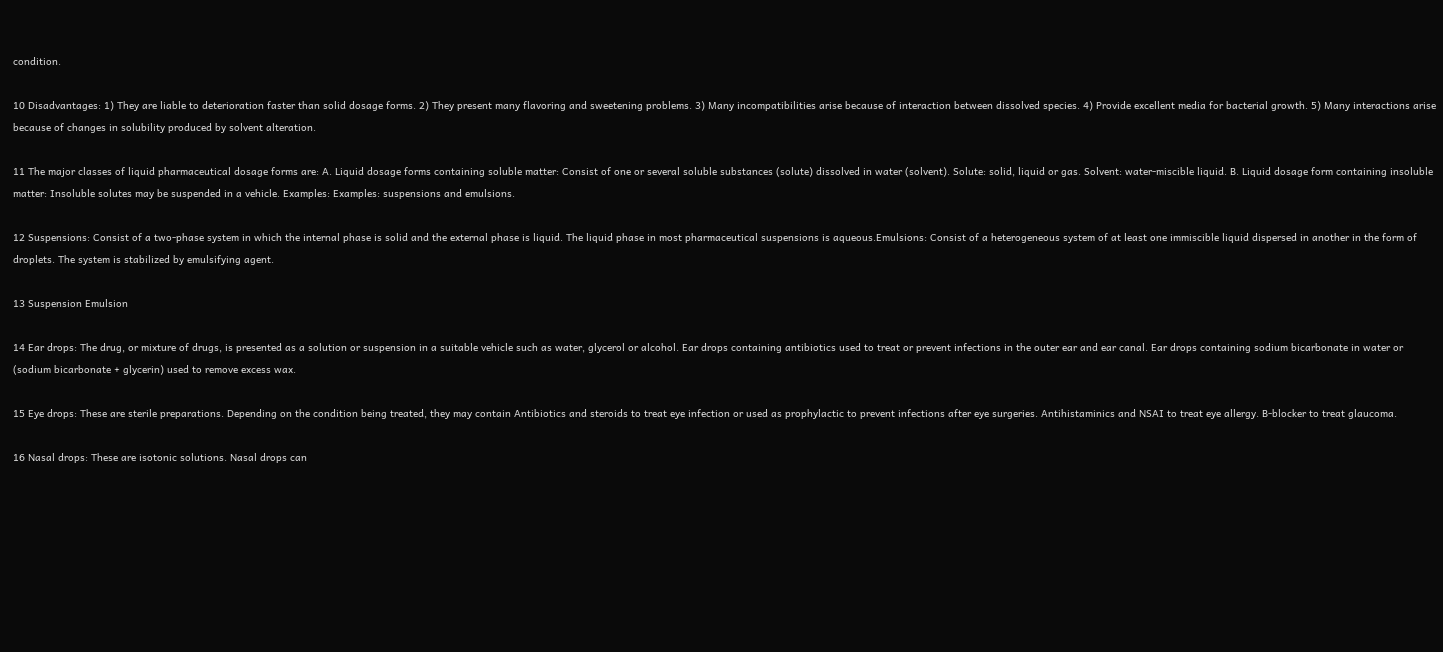condition.

10 Disadvantages: 1) They are liable to deterioration faster than solid dosage forms. 2) They present many flavoring and sweetening problems. 3) Many incompatibilities arise because of interaction between dissolved species. 4) Provide excellent media for bacterial growth. 5) Many interactions arise because of changes in solubility produced by solvent alteration.

11 The major classes of liquid pharmaceutical dosage forms are: A. Liquid dosage forms containing soluble matter: Consist of one or several soluble substances (solute) dissolved in water (solvent). Solute: solid, liquid or gas. Solvent: water-miscible liquid. B. Liquid dosage form containing insoluble matter: Insoluble solutes may be suspended in a vehicle. Examples: Examples: suspensions and emulsions.

12 Suspensions: Consist of a two-phase system in which the internal phase is solid and the external phase is liquid. The liquid phase in most pharmaceutical suspensions is aqueous.Emulsions: Consist of a heterogeneous system of at least one immiscible liquid dispersed in another in the form of droplets. The system is stabilized by emulsifying agent.

13 Suspension Emulsion

14 Ear drops: The drug, or mixture of drugs, is presented as a solution or suspension in a suitable vehicle such as water, glycerol or alcohol. Ear drops containing antibiotics used to treat or prevent infections in the outer ear and ear canal. Ear drops containing sodium bicarbonate in water or (sodium bicarbonate + glycerin) used to remove excess wax.

15 Eye drops: These are sterile preparations. Depending on the condition being treated, they may contain Antibiotics and steroids to treat eye infection or used as prophylactic to prevent infections after eye surgeries. Antihistaminics and NSAI to treat eye allergy. B-blocker to treat glaucoma.

16 Nasal drops: These are isotonic solutions. Nasal drops can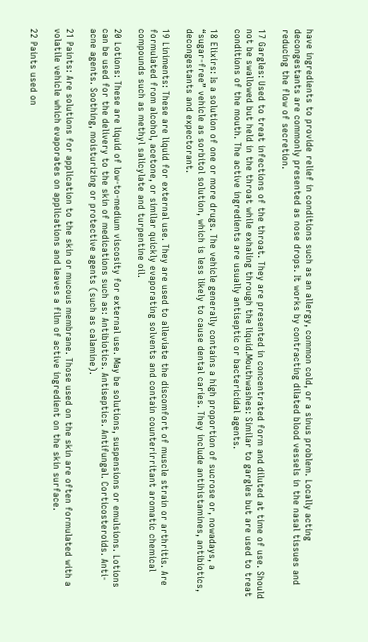have ingredients to provide relief in conditions such as an allergy, common cold, or a sinus problem. Locally acting decongestants are commonly presented as nose drops. It works by contracting dilated blood vessels in the nasal tissues and reducing the flow of secretion.

17 Gargles: Used to treat infections of the throat. They are presented in concentrated form and diluted at time of use. Should not be swallowed but held in the throat while exhaling through the liquid.Mouthwashes: Similar to gargles but are used to treat conditions of the mouth. The active ingredients are usually antiseptic or bactericidal agents.

18 Elixirs: Is a solution of one or more drugs. The vehicle generally contains a high proportion of sucrose or, nowadays, a “sugar-free” vehicle as sorbitol solution, which is less likely to cause dental caries. They include antihistamines, antibiotics, decongestants and expectorant.

19 Liniments: These are liquid for external use. They are used to alleviate the discomfort of muscle strain or arthritis. Are formulated from alcohol, acetone, or similar quickly evaporating solvents and contain counterirritant aromatic chemical compounds such as methyl salicylate and turpentine oil.

20 Lotions: These are liquid of low-to-medium viscosity for external use. May be solutions, suspensions or emulsions. Lotions can be used for the delivery to the skin of medications such as: Antibiotics. Antiseptics. Antifungal. Corticosteroids. Anti-acne agents. Soothing, moisturizing or protective agents (such as calamine).

21 Paints: Are solutions for application to the skin or mucous membrane. Those used on the skin are often formulated with a volatile vehicle which evaporates on applications and leaves a film of active ingredient on the skin surface.

22 Paints used on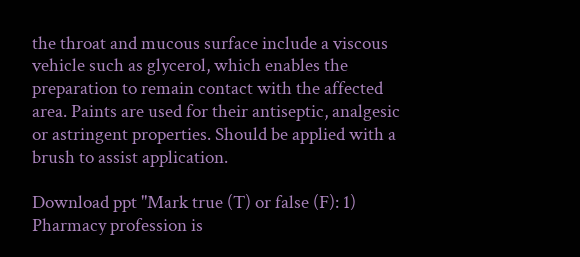the throat and mucous surface include a viscous vehicle such as glycerol, which enables the preparation to remain contact with the affected area. Paints are used for their antiseptic, analgesic or astringent properties. Should be applied with a brush to assist application.

Download ppt "Mark true (T) or false (F): 1) Pharmacy profession is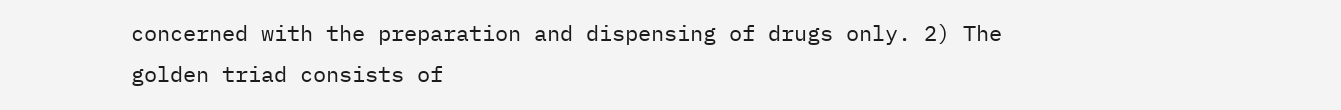concerned with the preparation and dispensing of drugs only. 2) The golden triad consists of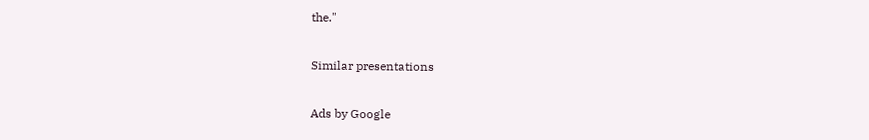the."

Similar presentations

Ads by Google